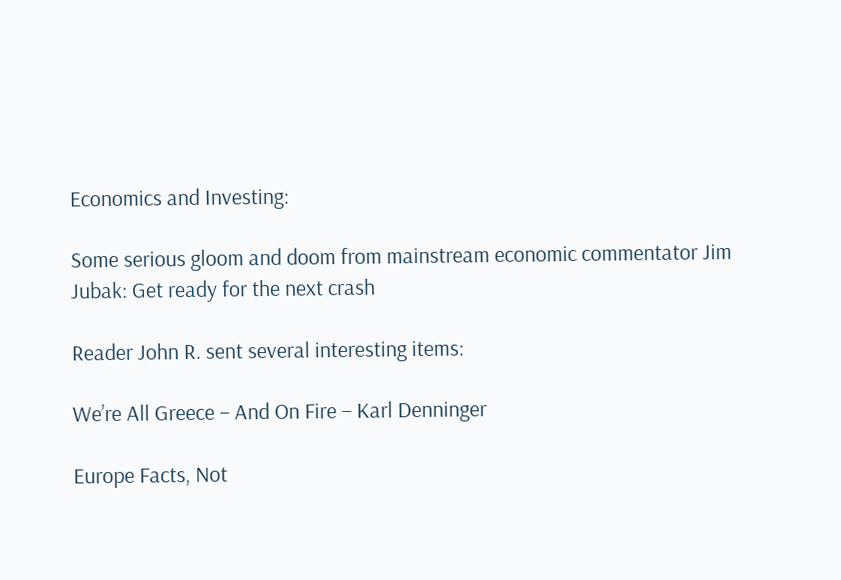Economics and Investing:

Some serious gloom and doom from mainstream economic commentator Jim Jubak: Get ready for the next crash

Reader John R. sent several interesting items:

We’re All Greece – And On Fire – Karl Denninger

Europe Facts, Not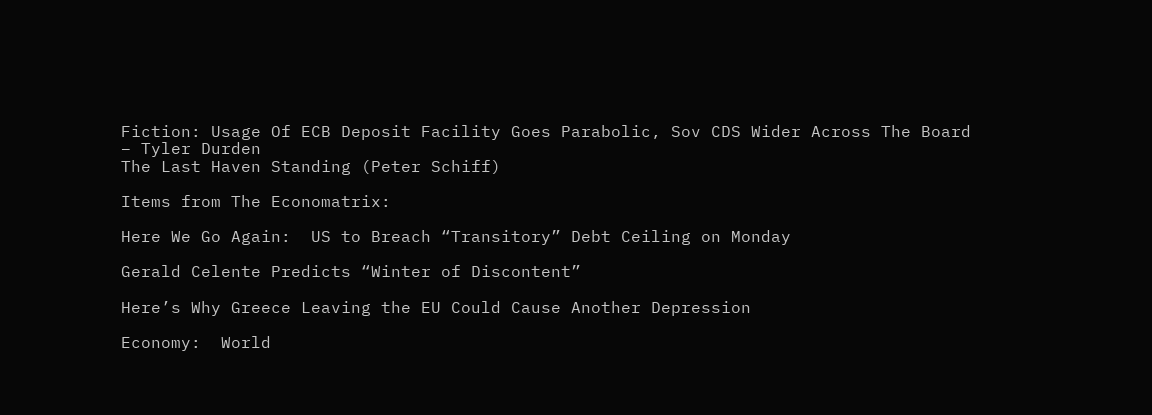Fiction: Usage Of ECB Deposit Facility Goes Parabolic, Sov CDS Wider Across The Board
– Tyler Durden
The Last Haven Standing (Peter Schiff)

Items from The Economatrix:

Here We Go Again:  US to Breach “Transitory” Debt Ceiling on Monday

Gerald Celente Predicts “Winter of Discontent”

Here’s Why Greece Leaving the EU Could Cause Another Depression

Economy:  World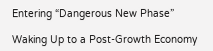Entering “Dangerous New Phase”

Waking Up to a Post-Growth Economy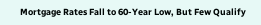Mortgage Rates Fall to 60-Year Low, But Few Qualify